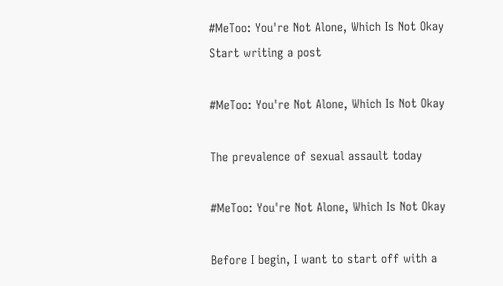#MeToo: You're Not Alone, Which Is Not Okay
Start writing a post

#MeToo: You're Not Alone, Which Is Not Okay

The prevalence of sexual assault today

#MeToo: You're Not Alone, Which Is Not Okay

Before I begin, I want to start off with a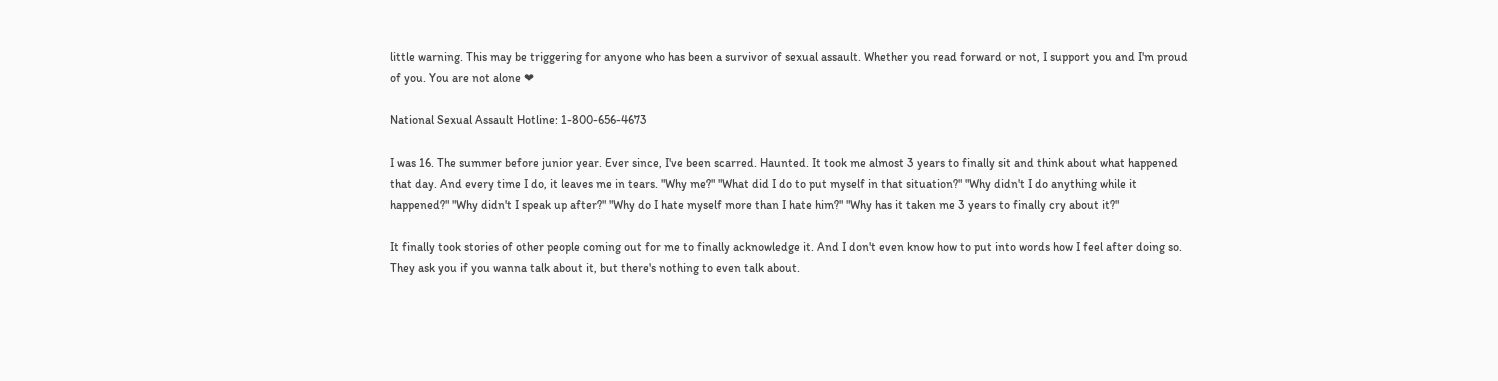little warning. This may be triggering for anyone who has been a survivor of sexual assault. Whether you read forward or not, I support you and I'm proud of you. You are not alone ❤

National Sexual Assault Hotline: 1-800-656-4673

I was 16. The summer before junior year. Ever since, I've been scarred. Haunted. It took me almost 3 years to finally sit and think about what happened that day. And every time I do, it leaves me in tears. "Why me?" "What did I do to put myself in that situation?" "Why didn't I do anything while it happened?" "Why didn't I speak up after?" "Why do I hate myself more than I hate him?" "Why has it taken me 3 years to finally cry about it?"

It finally took stories of other people coming out for me to finally acknowledge it. And I don't even know how to put into words how I feel after doing so. They ask you if you wanna talk about it, but there's nothing to even talk about.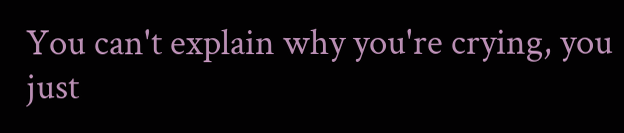You can't explain why you're crying, you just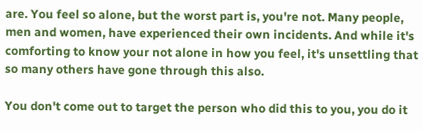are. You feel so alone, but the worst part is, you're not. Many people, men and women, have experienced their own incidents. And while it's comforting to know your not alone in how you feel, it's unsettling that so many others have gone through this also.

You don't come out to target the person who did this to you, you do it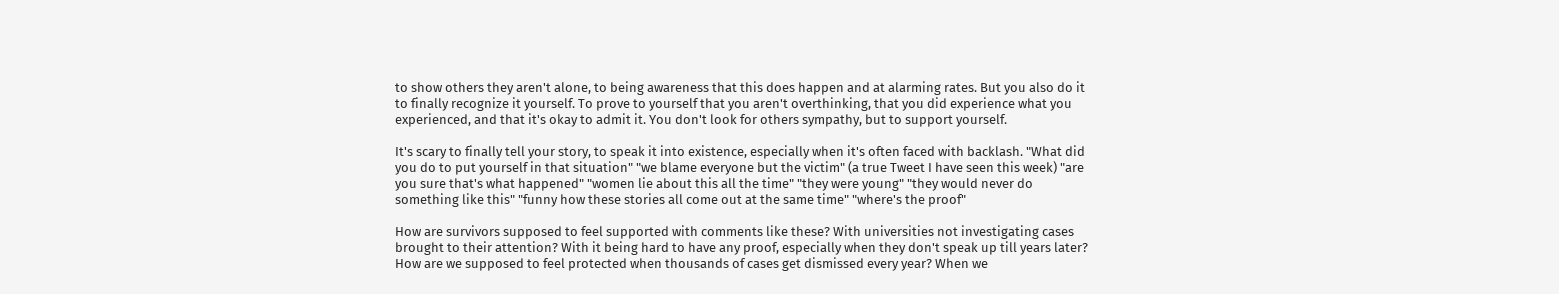to show others they aren't alone, to being awareness that this does happen and at alarming rates. But you also do it to finally recognize it yourself. To prove to yourself that you aren't overthinking, that you did experience what you experienced, and that it's okay to admit it. You don't look for others sympathy, but to support yourself.

It's scary to finally tell your story, to speak it into existence, especially when it's often faced with backlash. "What did you do to put yourself in that situation" "we blame everyone but the victim" (a true Tweet I have seen this week) "are you sure that's what happened" "women lie about this all the time" "they were young" "they would never do something like this" "funny how these stories all come out at the same time" "where's the proof"

How are survivors supposed to feel supported with comments like these? With universities not investigating cases brought to their attention? With it being hard to have any proof, especially when they don't speak up till years later? How are we supposed to feel protected when thousands of cases get dismissed every year? When we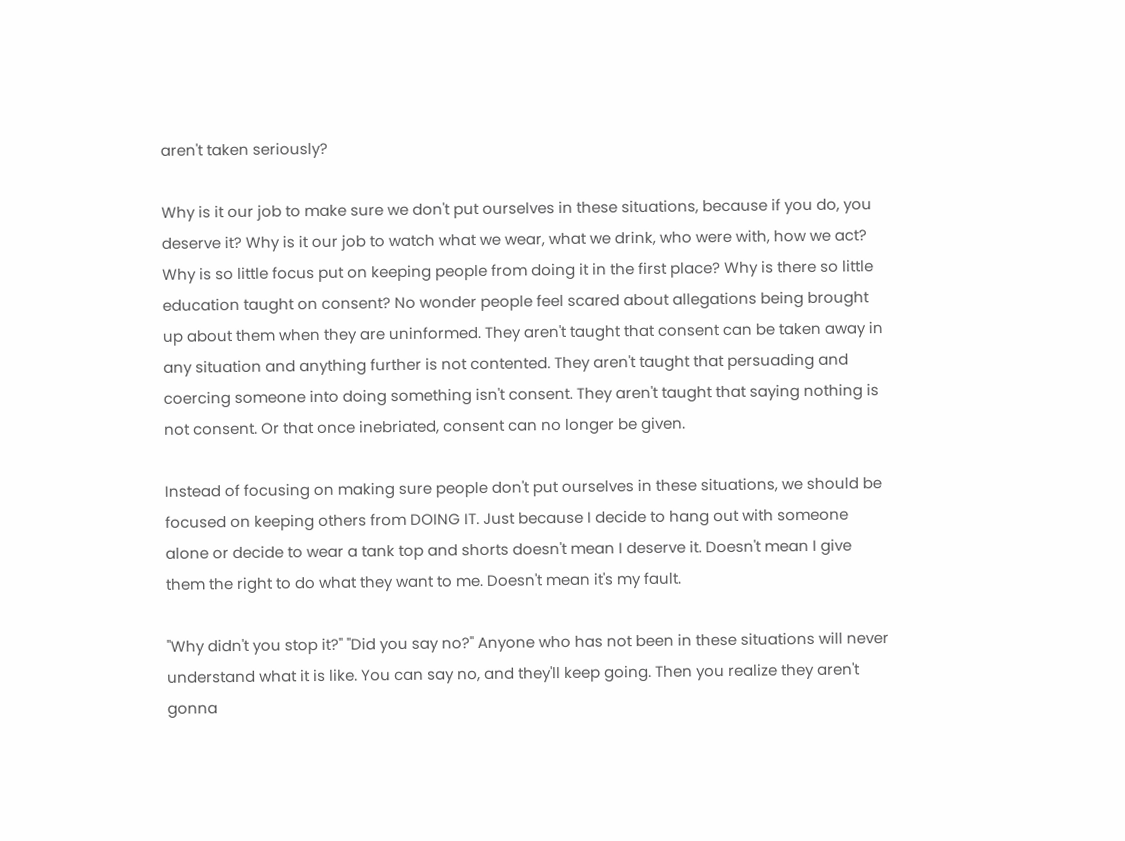aren't taken seriously?

Why is it our job to make sure we don't put ourselves in these situations, because if you do, you deserve it? Why is it our job to watch what we wear, what we drink, who were with, how we act? Why is so little focus put on keeping people from doing it in the first place? Why is there so little education taught on consent? No wonder people feel scared about allegations being brought up about them when they are uninformed. They aren't taught that consent can be taken away in any situation and anything further is not contented. They aren't taught that persuading and coercing someone into doing something isn't consent. They aren't taught that saying nothing is not consent. Or that once inebriated, consent can no longer be given.

Instead of focusing on making sure people don't put ourselves in these situations, we should be focused on keeping others from DOING IT. Just because I decide to hang out with someone alone or decide to wear a tank top and shorts doesn't mean I deserve it. Doesn't mean I give them the right to do what they want to me. Doesn't mean it's my fault.

"Why didn't you stop it?" "Did you say no?" Anyone who has not been in these situations will never understand what it is like. You can say no, and they'll keep going. Then you realize they aren't gonna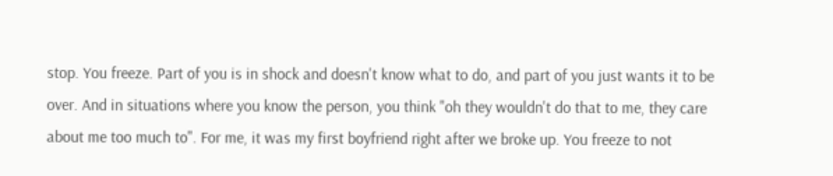stop. You freeze. Part of you is in shock and doesn't know what to do, and part of you just wants it to be over. And in situations where you know the person, you think "oh they wouldn't do that to me, they care about me too much to". For me, it was my first boyfriend right after we broke up. You freeze to not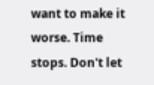want to make it worse. Time stops. Don't let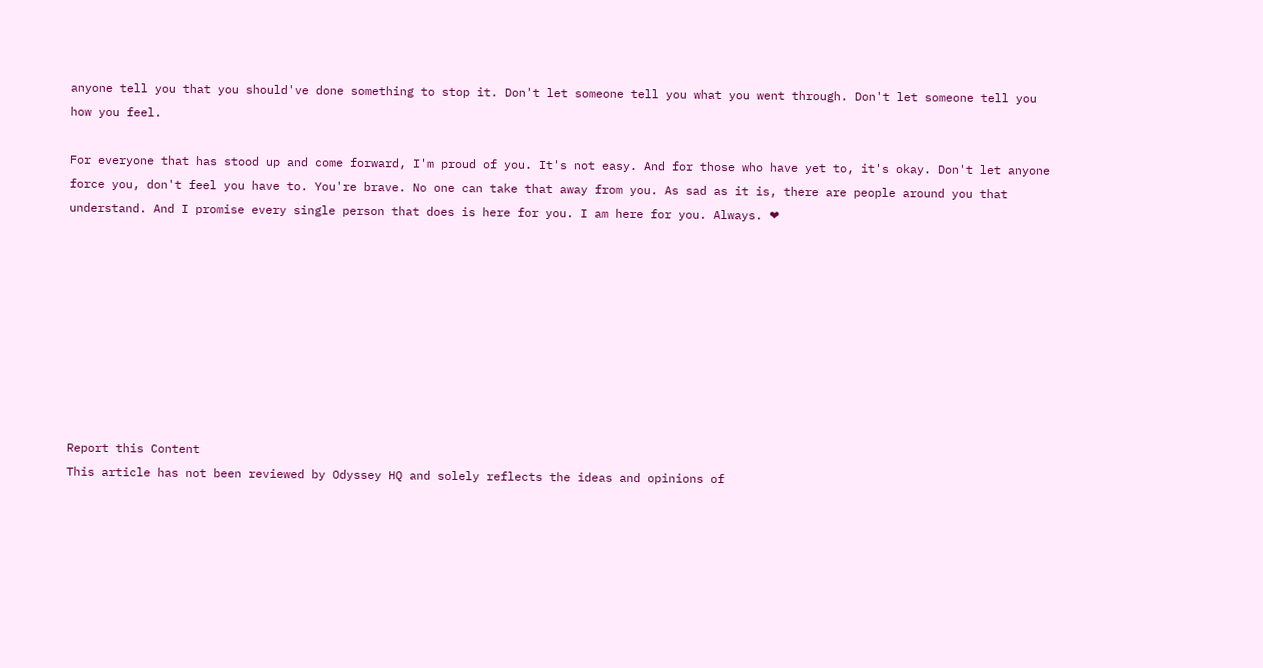anyone tell you that you should've done something to stop it. Don't let someone tell you what you went through. Don't let someone tell you how you feel.

For everyone that has stood up and come forward, I'm proud of you. It's not easy. And for those who have yet to, it's okay. Don't let anyone force you, don't feel you have to. You're brave. No one can take that away from you. As sad as it is, there are people around you that understand. And I promise every single person that does is here for you. I am here for you. Always. ❤









Report this Content
This article has not been reviewed by Odyssey HQ and solely reflects the ideas and opinions of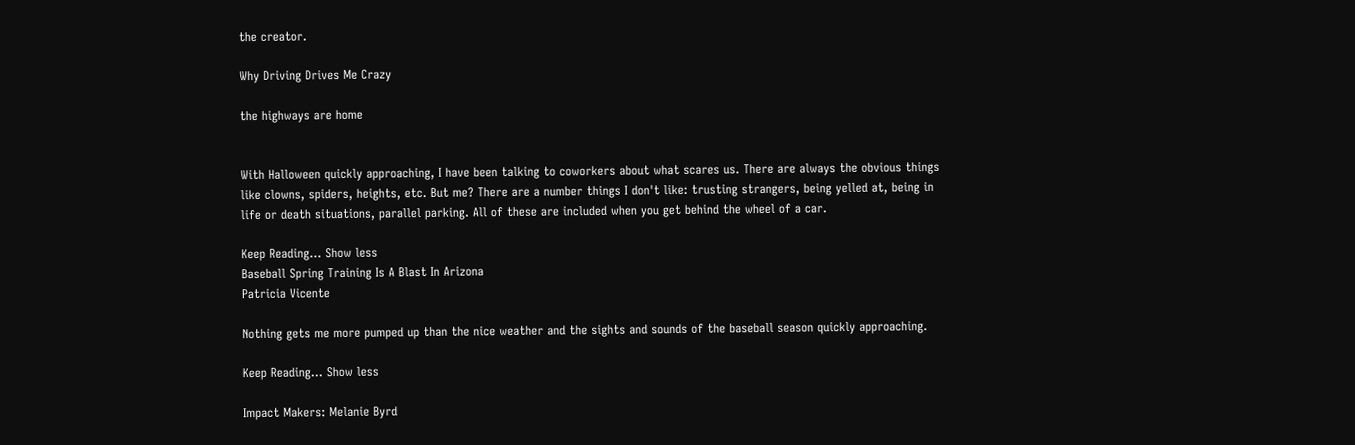the creator.

Why Driving Drives Me Crazy

the highways are home


With Halloween quickly approaching, I have been talking to coworkers about what scares us. There are always the obvious things like clowns, spiders, heights, etc. But me? There are a number things I don't like: trusting strangers, being yelled at, being in life or death situations, parallel parking. All of these are included when you get behind the wheel of a car.

Keep Reading... Show less
Baseball Spring Training Is A Blast In Arizona
Patricia Vicente

Nothing gets me more pumped up than the nice weather and the sights and sounds of the baseball season quickly approaching.

Keep Reading... Show less

Impact Makers: Melanie Byrd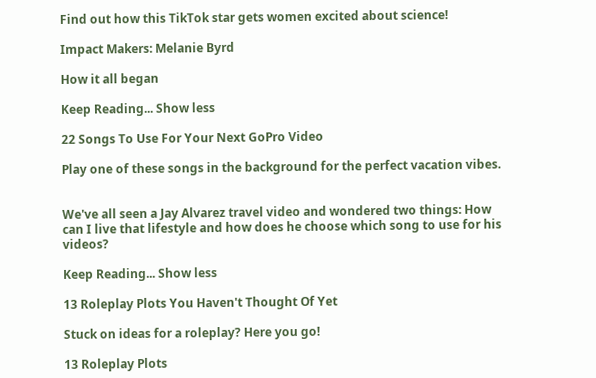Find out how this TikTok star gets women excited about science!

Impact Makers: Melanie Byrd

How it all began

Keep Reading... Show less

22 Songs To Use For Your Next GoPro Video

Play one of these songs in the background for the perfect vacation vibes.


We've all seen a Jay Alvarez travel video and wondered two things: How can I live that lifestyle and how does he choose which song to use for his videos?

Keep Reading... Show less

13 Roleplay Plots You Haven't Thought Of Yet

Stuck on ideas for a roleplay? Here you go!

13 Roleplay Plots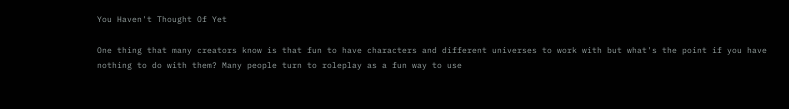You Haven't Thought Of Yet

One thing that many creators know is that fun to have characters and different universes to work with but what's the point if you have nothing to do with them? Many people turn to roleplay as a fun way to use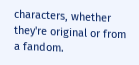characters, whether they're original or from a fandom.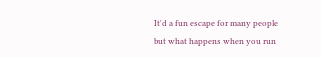It'd a fun escape for many people but what happens when you run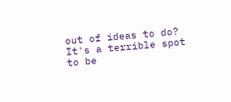out of ideas to do? It's a terrible spot to be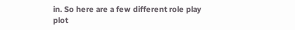in. So here are a few different role play plot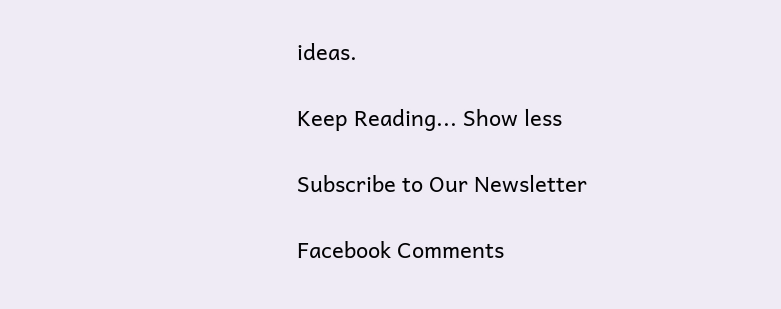ideas.

Keep Reading... Show less

Subscribe to Our Newsletter

Facebook Comments